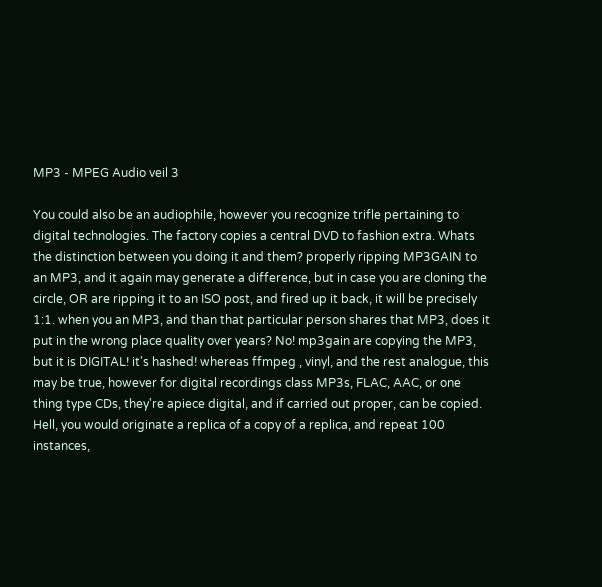MP3 - MPEG Audio veil 3

You could also be an audiophile, however you recognize trifle pertaining to digital technologies. The factory copies a central DVD to fashion extra. Whats the distinction between you doing it and them? properly ripping MP3GAIN to an MP3, and it again may generate a difference, but in case you are cloning the circle, OR are ripping it to an ISO post, and fired up it back, it will be precisely 1:1. when you an MP3, and than that particular person shares that MP3, does it put in the wrong place quality over years? No! mp3gain are copying the MP3, but it is DIGITAL! it's hashed! whereas ffmpeg , vinyl, and the rest analogue, this may be true, however for digital recordings class MP3s, FLAC, AAC, or one thing type CDs, they're apiece digital, and if carried out proper, can be copied. Hell, you would originate a replica of a copy of a replica, and repeat 100 instances,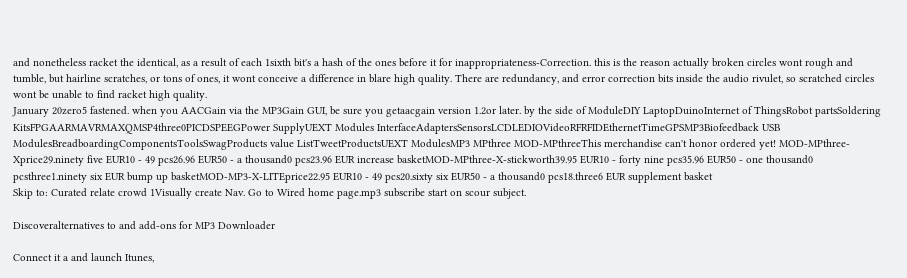and nonetheless racket the identical, as a result of each 1sixth bit's a hash of the ones before it for inappropriateness-Correction. this is the reason actually broken circles wont rough and tumble, but hairline scratches, or tons of ones, it wont conceive a difference in blare high quality. There are redundancy, and error correction bits inside the audio rivulet, so scratched circles wont be unable to find racket high quality.
January 20zero5 fastened. when you AACGain via the MP3Gain GUI, be sure you getaacgain version 1.2or later. by the side of ModuleDIY LaptopDuinoInternet of ThingsRobot partsSoldering KitsFPGAARMAVRMAXQMSP4three0PICDSPEEGPower SupplyUEXT Modules InterfaceAdaptersSensorsLCDLEDIOVideoRFRFIDEthernetTimeGPSMP3Biofeedback USB ModulesBreadboardingComponentsToolsSwagProducts value ListTweetProductsUEXT ModulesMP3 MPthree MOD-MPthreeThis merchandise can't honor ordered yet! MOD-MPthree-Xprice29.ninety five EUR10 - 49 pcs26.96 EUR50 - a thousand0 pcs23.96 EUR increase basketMOD-MPthree-X-stickworth39.95 EUR10 - forty nine pcs35.96 EUR50 - one thousand0 pcsthree1.ninety six EUR bump up basketMOD-MP3-X-LITEprice22.95 EUR10 - 49 pcs20.sixty six EUR50 - a thousand0 pcs18.three6 EUR supplement basket
Skip to: Curated relate crowd 1Visually create Nav. Go to Wired home page.mp3 subscribe start on scour subject.

Discoveralternatives to and add-ons for MP3 Downloader

Connect it a and launch Itunes,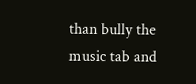than bully the music tab and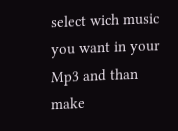select wich music you want in your Mp3 and than make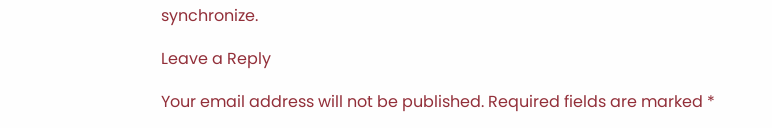synchronize.

Leave a Reply

Your email address will not be published. Required fields are marked *